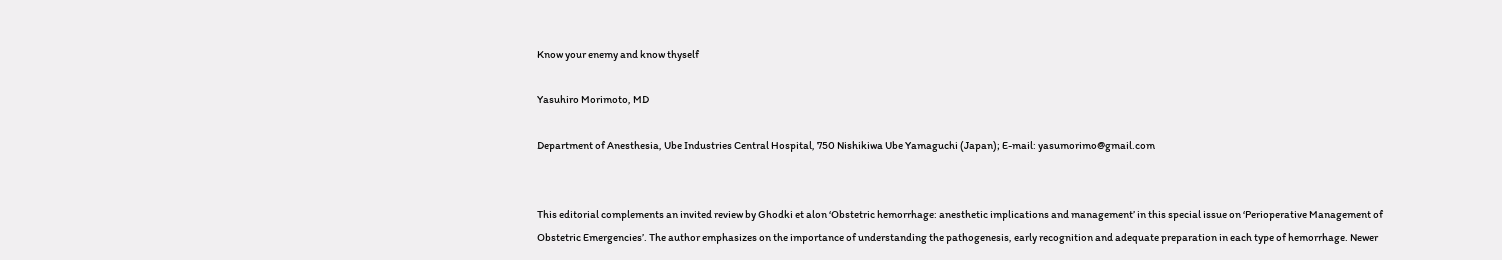Know your enemy and know thyself

Yasuhiro Morimoto, MD

Department of Anesthesia, Ube Industries Central Hospital, 750 Nishikiwa Ube Yamaguchi (Japan); E-mail: yasumorimo@gmail.com


This editorial complements an invited review by Ghodki et alon ‘Obstetric hemorrhage: anesthetic implications and management’ in this special issue on ‘Perioperative Management of Obstetric Emergencies’. The author emphasizes on the importance of understanding the pathogenesis, early recognition and adequate preparation in each type of hemorrhage. Newer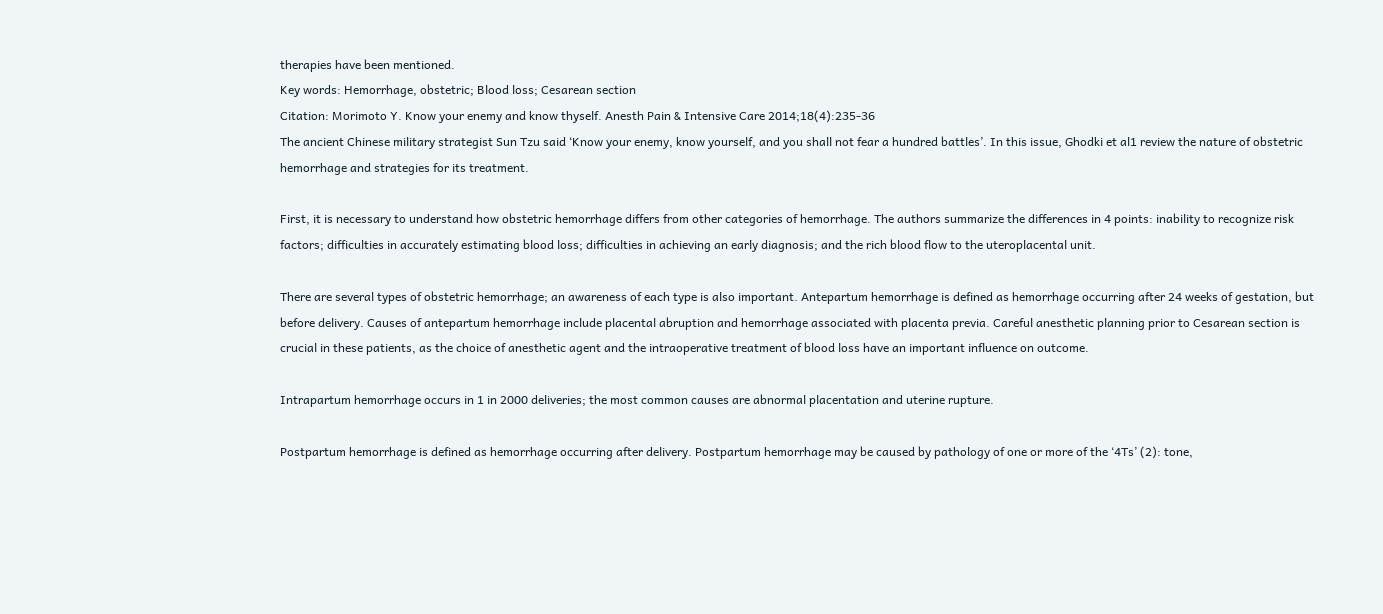therapies have been mentioned.
Key words: Hemorrhage, obstetric; Blood loss; Cesarean section
Citation: Morimoto Y. Know your enemy and know thyself. Anesth Pain & Intensive Care 2014;18(4):235-36
The ancient Chinese military strategist Sun Tzu said ‘Know your enemy, know yourself, and you shall not fear a hundred battles’. In this issue, Ghodki et al1 review the nature of obstetric hemorrhage and strategies for its treatment.

First, it is necessary to understand how obstetric hemorrhage differs from other categories of hemorrhage. The authors summarize the differences in 4 points: inability to recognize risk factors; difficulties in accurately estimating blood loss; difficulties in achieving an early diagnosis; and the rich blood flow to the uteroplacental unit.

There are several types of obstetric hemorrhage; an awareness of each type is also important. Antepartum hemorrhage is defined as hemorrhage occurring after 24 weeks of gestation, but before delivery. Causes of antepartum hemorrhage include placental abruption and hemorrhage associated with placenta previa. Careful anesthetic planning prior to Cesarean section is crucial in these patients, as the choice of anesthetic agent and the intraoperative treatment of blood loss have an important influence on outcome.

Intrapartum hemorrhage occurs in 1 in 2000 deliveries; the most common causes are abnormal placentation and uterine rupture.

Postpartum hemorrhage is defined as hemorrhage occurring after delivery. Postpartum hemorrhage may be caused by pathology of one or more of the ‘4Ts’ (2): tone,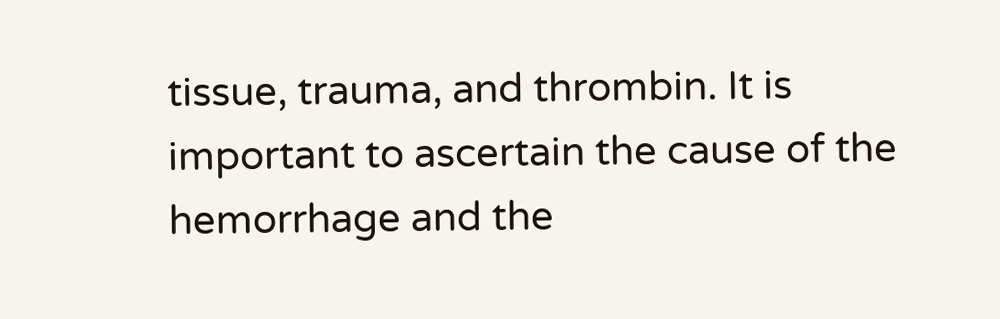tissue, trauma, and thrombin. It is important to ascertain the cause of the hemorrhage and the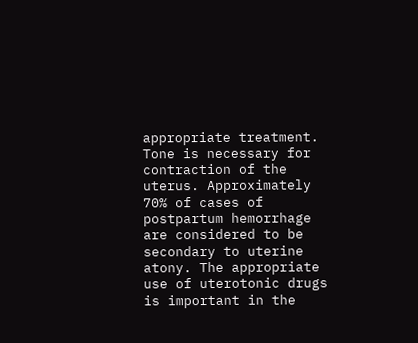appropriate treatment. Tone is necessary for contraction of the uterus. Approximately 70% of cases of postpartum hemorrhage are considered to be secondary to uterine atony. The appropriate use of uterotonic drugs is important in the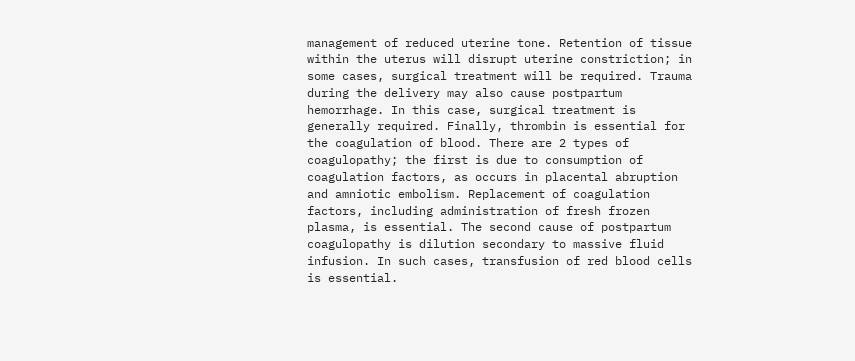management of reduced uterine tone. Retention of tissue within the uterus will disrupt uterine constriction; in some cases, surgical treatment will be required. Trauma during the delivery may also cause postpartum hemorrhage. In this case, surgical treatment is generally required. Finally, thrombin is essential for the coagulation of blood. There are 2 types of coagulopathy; the first is due to consumption of coagulation factors, as occurs in placental abruption and amniotic embolism. Replacement of coagulation factors, including administration of fresh frozen plasma, is essential. The second cause of postpartum coagulopathy is dilution secondary to massive fluid infusion. In such cases, transfusion of red blood cells is essential.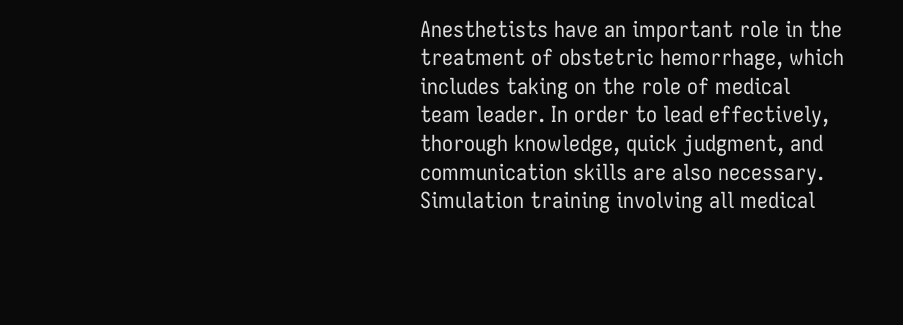Anesthetists have an important role in the treatment of obstetric hemorrhage, which includes taking on the role of medical team leader. In order to lead effectively, thorough knowledge, quick judgment, and communication skills are also necessary. Simulation training involving all medical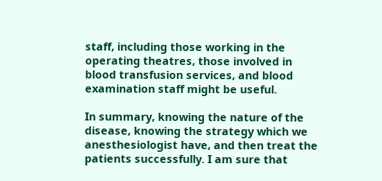staff, including those working in the operating theatres, those involved in blood transfusion services, and blood examination staff might be useful.

In summary, knowing the nature of the disease, knowing the strategy which we anesthesiologist have, and then treat the patients successfully. I am sure that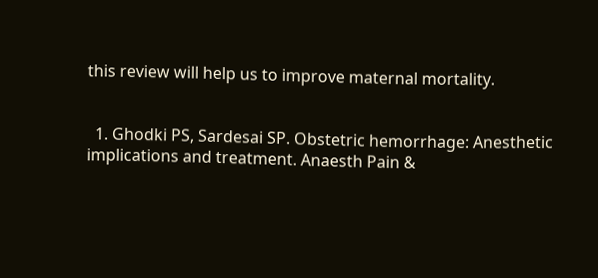this review will help us to improve maternal mortality.


  1. Ghodki PS, Sardesai SP. Obstetric hemorrhage: Anesthetic implications and treatment. Anaesth Pain &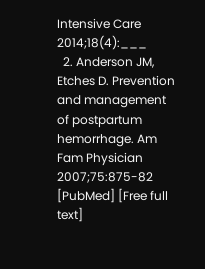Intensive Care 2014;18(4):___
  2. Anderson JM, Etches D. Prevention and management of postpartum hemorrhage. Am Fam Physician 2007;75:875-82 [PubMed] [Free full text]